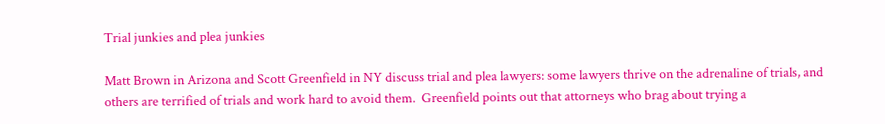Trial junkies and plea junkies

Matt Brown in Arizona and Scott Greenfield in NY discuss trial and plea lawyers: some lawyers thrive on the adrenaline of trials, and others are terrified of trials and work hard to avoid them.  Greenfield points out that attorneys who brag about trying a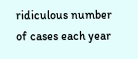ridiculous number of cases each year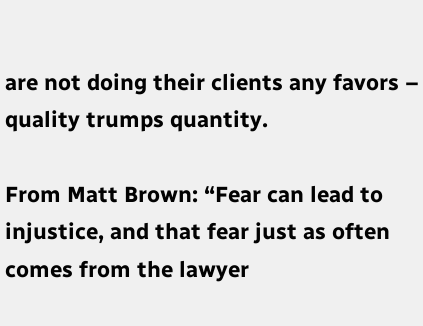are not doing their clients any favors – quality trumps quantity.

From Matt Brown: “Fear can lead to injustice, and that fear just as often comes from the lawyer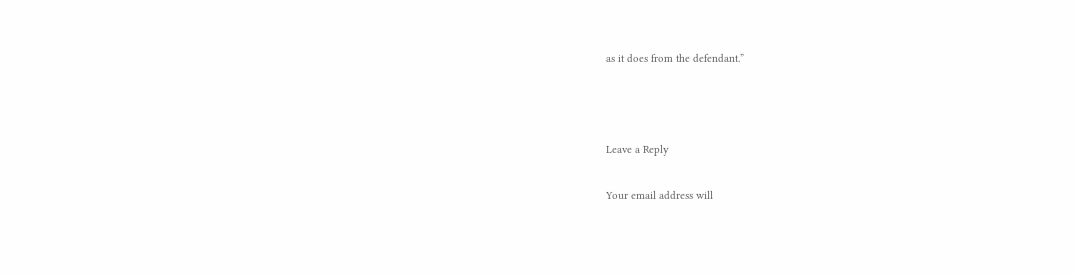as it does from the defendant.”



Leave a Reply

Your email address will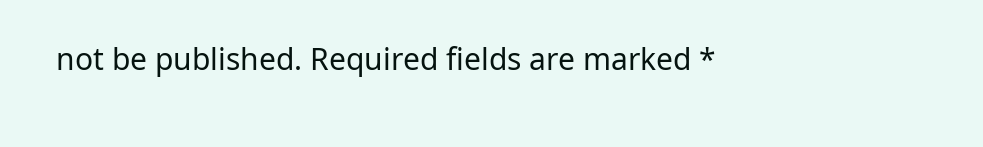not be published. Required fields are marked *